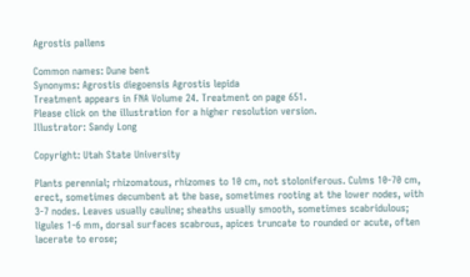Agrostis pallens

Common names: Dune bent
Synonyms: Agrostis diegoensis Agrostis lepida
Treatment appears in FNA Volume 24. Treatment on page 651.
Please click on the illustration for a higher resolution version.
Illustrator: Sandy Long

Copyright: Utah State University

Plants perennial; rhizomatous, rhizomes to 10 cm, not stoloniferous. Culms 10-70 cm, erect, sometimes decumbent at the base, sometimes rooting at the lower nodes, with 3-7 nodes. Leaves usually cauline; sheaths usually smooth, sometimes scabridulous; ligules 1-6 mm, dorsal surfaces scabrous, apices truncate to rounded or acute, often lacerate to erose;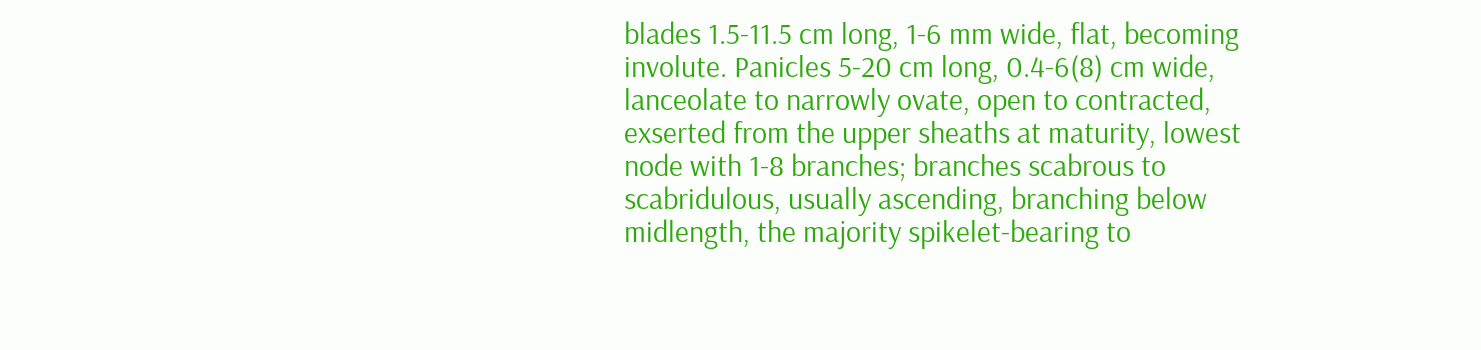blades 1.5-11.5 cm long, 1-6 mm wide, flat, becoming involute. Panicles 5-20 cm long, 0.4-6(8) cm wide, lanceolate to narrowly ovate, open to contracted, exserted from the upper sheaths at maturity, lowest node with 1-8 branches; branches scabrous to scabridulous, usually ascending, branching below midlength, the majority spikelet-bearing to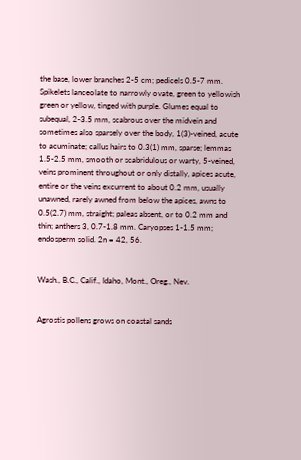the base, lower branches 2-5 cm; pedicels 0.5-7 mm. Spikelets lanceolate to narrowly ovate, green to yellowish green or yellow, tinged with purple. Glumes equal to subequal, 2-3.5 mm, scabrous over the midvein and sometimes also sparsely over the body, 1(3)-veined, acute to acuminate; callus hairs to 0.3(1) mm, sparse; lemmas 1.5-2.5 mm, smooth or scabridulous or warty, 5-veined, veins prominent throughout or only distally, apices acute, entire or the veins excurrent to about 0.2 mm, usually unawned, rarely awned from below the apices, awns to 0.5(2.7) mm, straight; paleas absent, or to 0.2 mm and thin; anthers 3, 0.7-1.8 mm. Caryopses 1-1.5 mm; endosperm solid. 2n = 42, 56.


Wash., B.C., Calif., Idaho, Mont., Oreg., Nev.


Agrostis pollens grows on coastal sands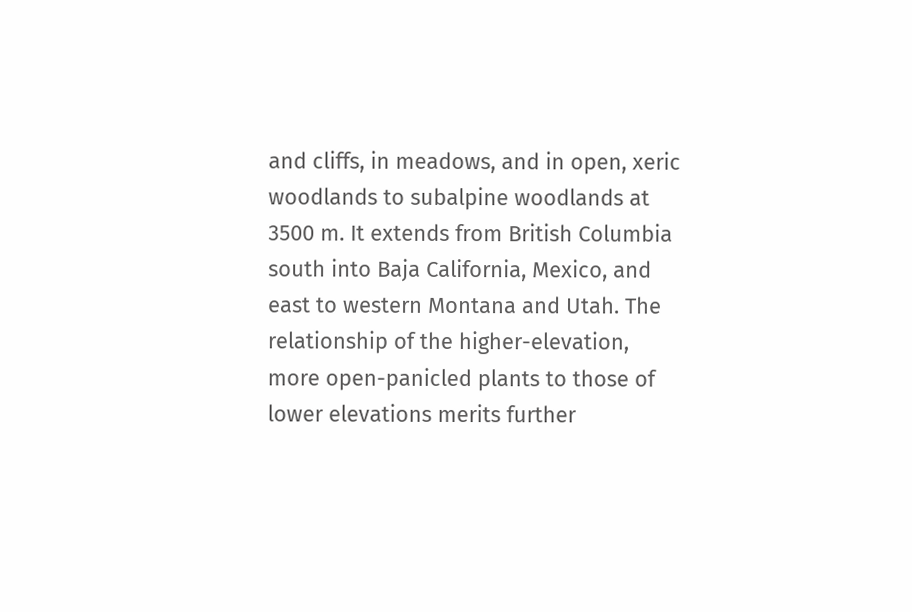and cliffs, in meadows, and in open, xeric woodlands to subalpine woodlands at 3500 m. It extends from British Columbia south into Baja California, Mexico, and east to western Montana and Utah. The relationship of the higher-elevation, more open-panicled plants to those of lower elevations merits further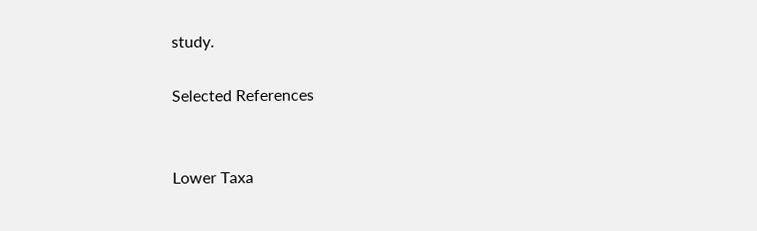study.

Selected References


Lower Taxa